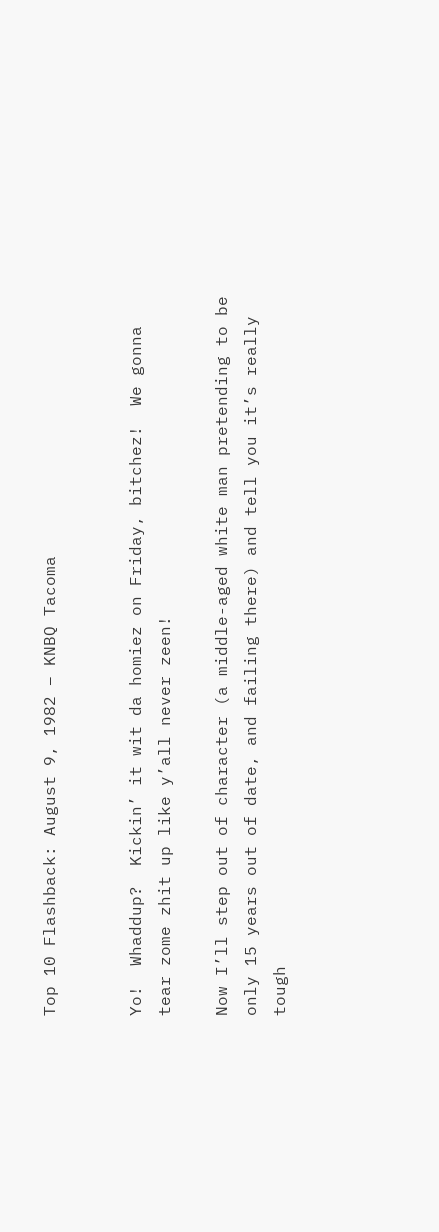Top 10 Flashback: August 9, 1982 – KNBQ Tacoma


Yo!  Whaddup?  Kickin’ it wit da homiez on Friday, bitchez!  We gonna tear zome zhit up like y’all never zeen!

Now I’ll step out of character (a middle-aged white man pretending to be only 15 years out of date, and failing there) and tell you it’s really tough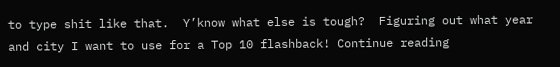to type shit like that.  Y’know what else is tough?  Figuring out what year and city I want to use for a Top 10 flashback! Continue reading